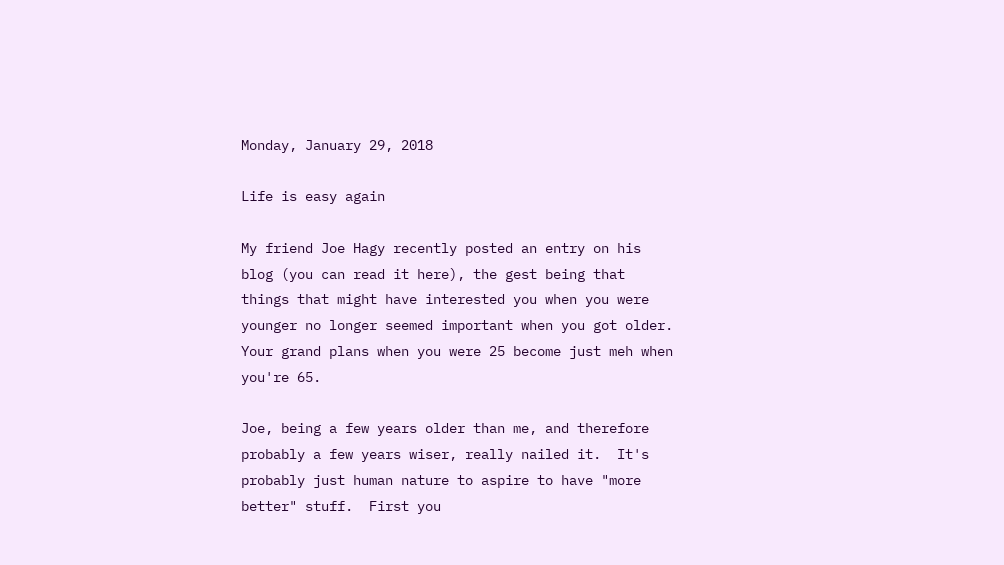Monday, January 29, 2018

Life is easy again

My friend Joe Hagy recently posted an entry on his blog (you can read it here), the gest being that things that might have interested you when you were younger no longer seemed important when you got older.  Your grand plans when you were 25 become just meh when you're 65.

Joe, being a few years older than me, and therefore probably a few years wiser, really nailed it.  It's probably just human nature to aspire to have "more better" stuff.  First you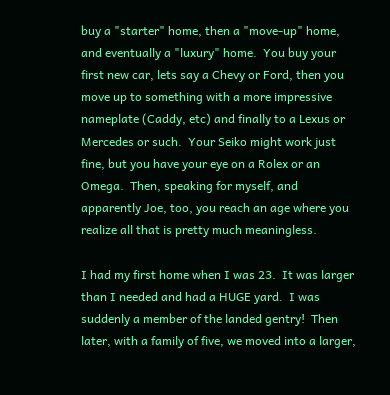buy a "starter" home, then a "move-up" home, and eventually a "luxury" home.  You buy your first new car, lets say a Chevy or Ford, then you move up to something with a more impressive nameplate (Caddy, etc) and finally to a Lexus or Mercedes or such.  Your Seiko might work just fine, but you have your eye on a Rolex or an Omega.  Then, speaking for myself, and apparently Joe, too, you reach an age where you realize all that is pretty much meaningless.

I had my first home when I was 23.  It was larger than I needed and had a HUGE yard.  I was suddenly a member of the landed gentry!  Then later, with a family of five, we moved into a larger,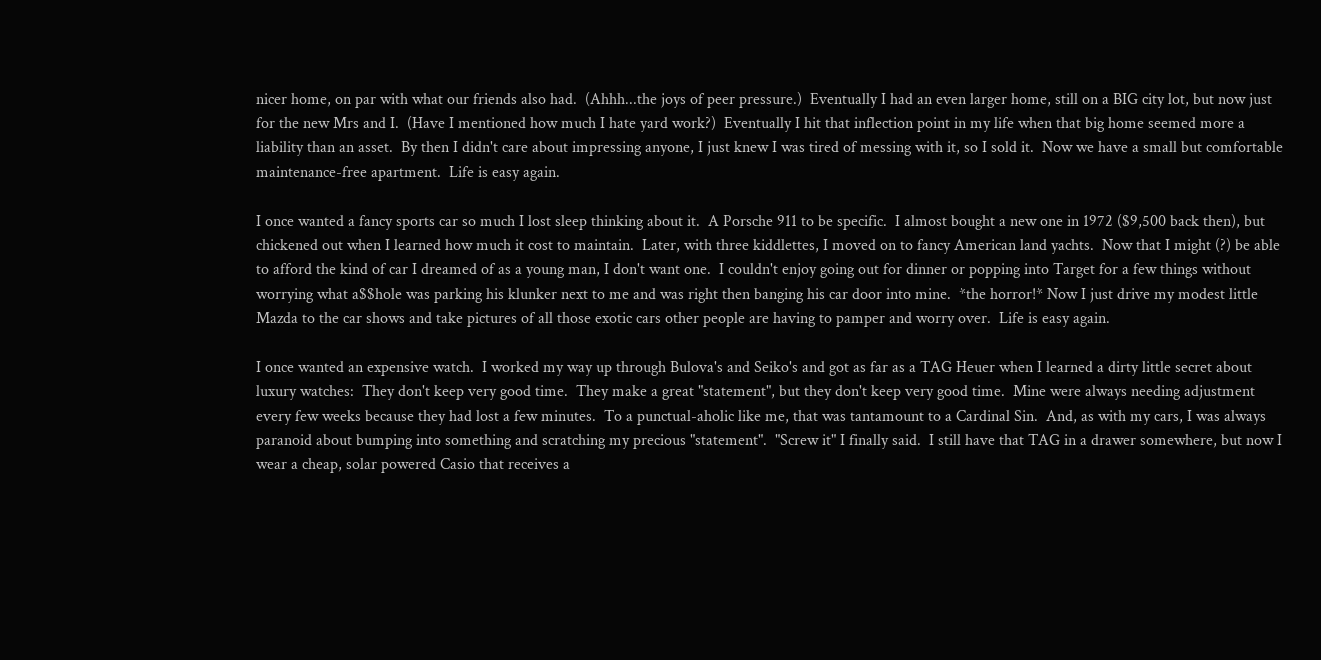nicer home, on par with what our friends also had.  (Ahhh...the joys of peer pressure.)  Eventually I had an even larger home, still on a BIG city lot, but now just for the new Mrs and I.  (Have I mentioned how much I hate yard work?)  Eventually I hit that inflection point in my life when that big home seemed more a liability than an asset.  By then I didn't care about impressing anyone, I just knew I was tired of messing with it, so I sold it.  Now we have a small but comfortable maintenance-free apartment.  Life is easy again.

I once wanted a fancy sports car so much I lost sleep thinking about it.  A Porsche 911 to be specific.  I almost bought a new one in 1972 ($9,500 back then), but chickened out when I learned how much it cost to maintain.  Later, with three kiddlettes, I moved on to fancy American land yachts.  Now that I might (?) be able to afford the kind of car I dreamed of as a young man, I don't want one.  I couldn't enjoy going out for dinner or popping into Target for a few things without worrying what a$$hole was parking his klunker next to me and was right then banging his car door into mine.  *the horror!* Now I just drive my modest little Mazda to the car shows and take pictures of all those exotic cars other people are having to pamper and worry over.  Life is easy again.

I once wanted an expensive watch.  I worked my way up through Bulova's and Seiko's and got as far as a TAG Heuer when I learned a dirty little secret about luxury watches:  They don't keep very good time.  They make a great "statement", but they don't keep very good time.  Mine were always needing adjustment every few weeks because they had lost a few minutes.  To a punctual-aholic like me, that was tantamount to a Cardinal Sin.  And, as with my cars, I was always paranoid about bumping into something and scratching my precious "statement".  "Screw it" I finally said.  I still have that TAG in a drawer somewhere, but now I wear a cheap, solar powered Casio that receives a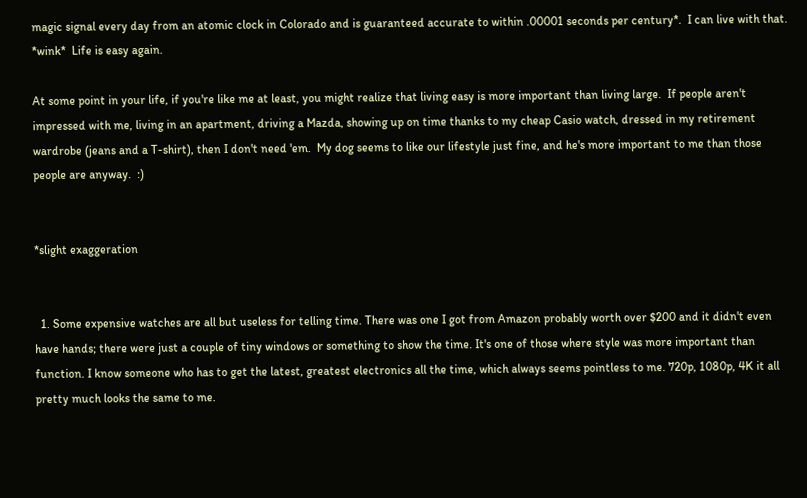magic signal every day from an atomic clock in Colorado and is guaranteed accurate to within .00001 seconds per century*.  I can live with that.  *wink*  Life is easy again.

At some point in your life, if you're like me at least, you might realize that living easy is more important than living large.  If people aren't impressed with me, living in an apartment, driving a Mazda, showing up on time thanks to my cheap Casio watch, dressed in my retirement wardrobe (jeans and a T-shirt), then I don't need 'em.  My dog seems to like our lifestyle just fine, and he's more important to me than those people are anyway.  :)


*slight exaggeration


  1. Some expensive watches are all but useless for telling time. There was one I got from Amazon probably worth over $200 and it didn't even have hands; there were just a couple of tiny windows or something to show the time. It's one of those where style was more important than function. I know someone who has to get the latest, greatest electronics all the time, which always seems pointless to me. 720p, 1080p, 4K it all pretty much looks the same to me.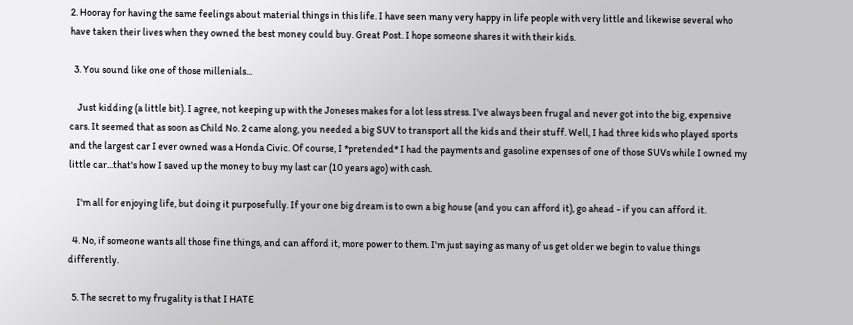2. Hooray for having the same feelings about material things in this life. I have seen many very happy in life people with very little and likewise several who have taken their lives when they owned the best money could buy. Great Post. I hope someone shares it with their kids.

  3. You sound like one of those millenials...

    Just kidding (a little bit). I agree, not keeping up with the Joneses makes for a lot less stress. I've always been frugal and never got into the big, expensive cars. It seemed that as soon as Child No. 2 came along, you needed a big SUV to transport all the kids and their stuff. Well, I had three kids who played sports and the largest car I ever owned was a Honda Civic. Of course, I *pretended* I had the payments and gasoline expenses of one of those SUVs while I owned my little car...that's how I saved up the money to buy my last car (10 years ago) with cash.

    I'm all for enjoying life, but doing it purposefully. If your one big dream is to own a big house (and you can afford it), go ahead - if you can afford it.

  4. No, if someone wants all those fine things, and can afford it, more power to them. I'm just saying as many of us get older we begin to value things differently.

  5. The secret to my frugality is that I HATE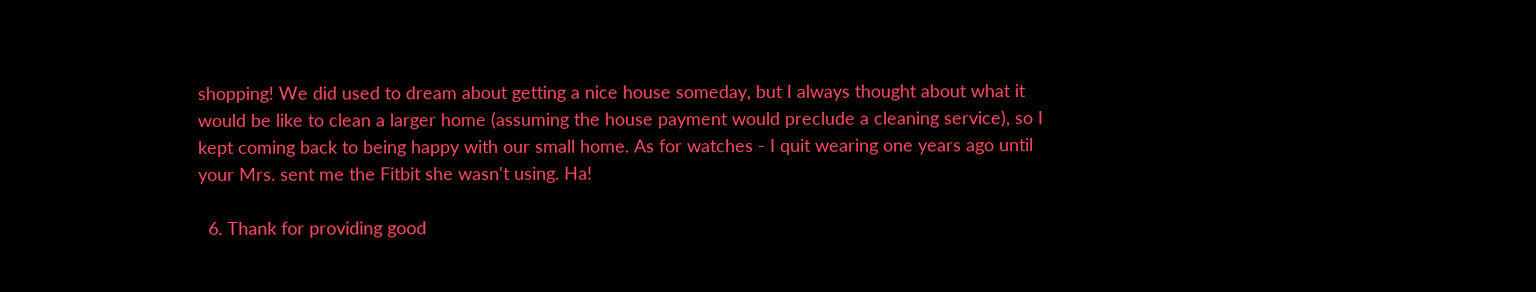shopping! We did used to dream about getting a nice house someday, but I always thought about what it would be like to clean a larger home (assuming the house payment would preclude a cleaning service), so I kept coming back to being happy with our small home. As for watches - I quit wearing one years ago until your Mrs. sent me the Fitbit she wasn't using. Ha!

  6. Thank for providing good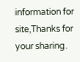information for site,Thanks for your sharing.